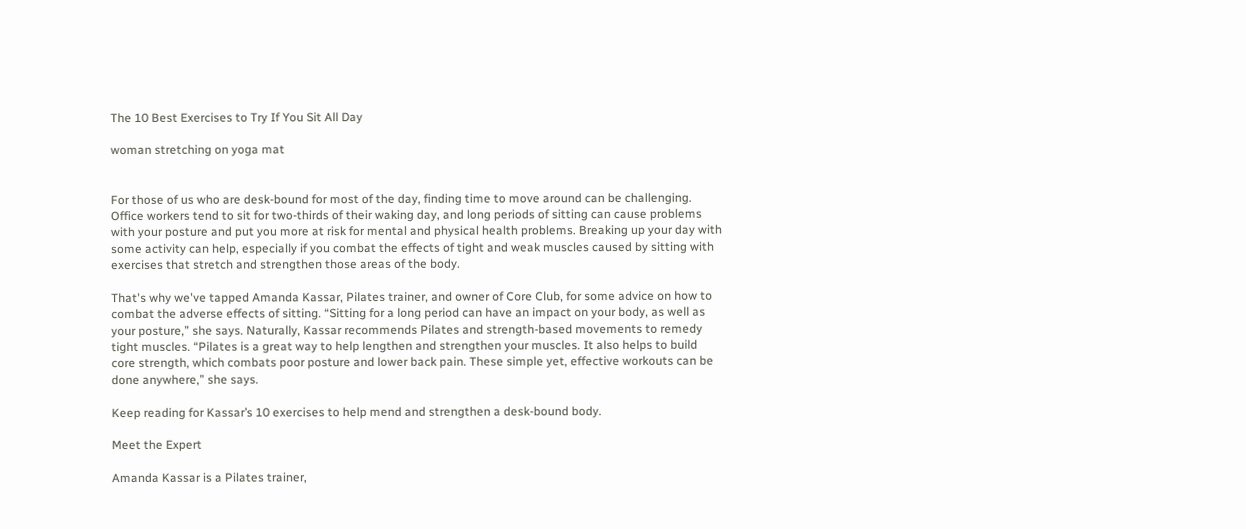The 10 Best Exercises to Try If You Sit All Day

woman stretching on yoga mat


For those of us who are desk-bound for most of the day, finding time to move around can be challenging. Office workers tend to sit for two-thirds of their waking day, and long periods of sitting can cause problems with your posture and put you more at risk for mental and physical health problems. Breaking up your day with some activity can help, especially if you combat the effects of tight and weak muscles caused by sitting with exercises that stretch and strengthen those areas of the body.

That's why we've tapped Amanda Kassar, Pilates trainer, and owner of Core Club, for some advice on how to combat the adverse effects of sitting. “Sitting for a long period can have an impact on your body, as well as your posture,” she says. Naturally, Kassar recommends Pilates and strength-based movements to remedy tight muscles. “Pilates is a great way to help lengthen and strengthen your muscles. It also helps to build core strength, which combats poor posture and lower back pain. These simple yet, effective workouts can be done anywhere,” she says.

Keep reading for Kassar’s 10 exercises to help mend and strengthen a desk-bound body.

Meet the Expert

Amanda Kassar is a Pilates trainer,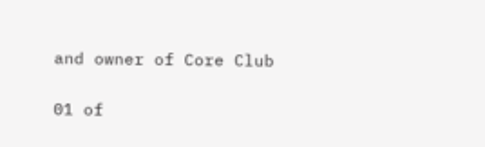and owner of Core Club

01 of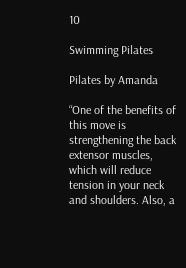10

Swimming Pilates

Pilates by Amanda

“One of the benefits of this move is strengthening the back extensor muscles, which will reduce tension in your neck and shoulders. Also, a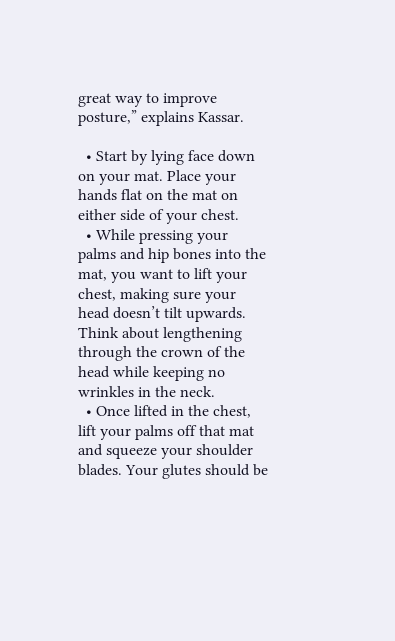great way to improve posture,” explains Kassar.

  • Start by lying face down on your mat. Place your hands flat on the mat on either side of your chest.
  • While pressing your palms and hip bones into the mat, you want to lift your chest, making sure your head doesn’t tilt upwards. Think about lengthening through the crown of the head while keeping no wrinkles in the neck.
  • Once lifted in the chest, lift your palms off that mat and squeeze your shoulder blades. Your glutes should be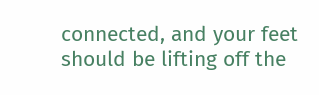connected, and your feet should be lifting off the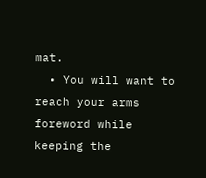mat.
  • You will want to reach your arms foreword while keeping the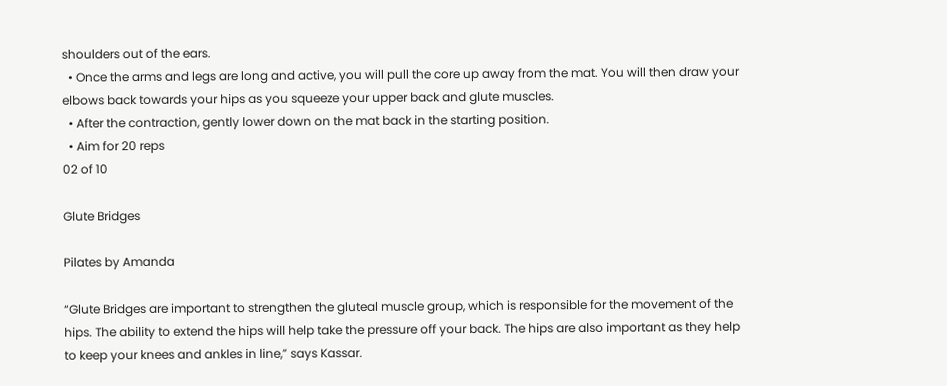shoulders out of the ears.
  • Once the arms and legs are long and active, you will pull the core up away from the mat. You will then draw your elbows back towards your hips as you squeeze your upper back and glute muscles.
  • After the contraction, gently lower down on the mat back in the starting position.
  • Aim for 20 reps
02 of 10

Glute Bridges

Pilates by Amanda

“Glute Bridges are important to strengthen the gluteal muscle group, which is responsible for the movement of the hips. The ability to extend the hips will help take the pressure off your back. The hips are also important as they help to keep your knees and ankles in line,” says Kassar.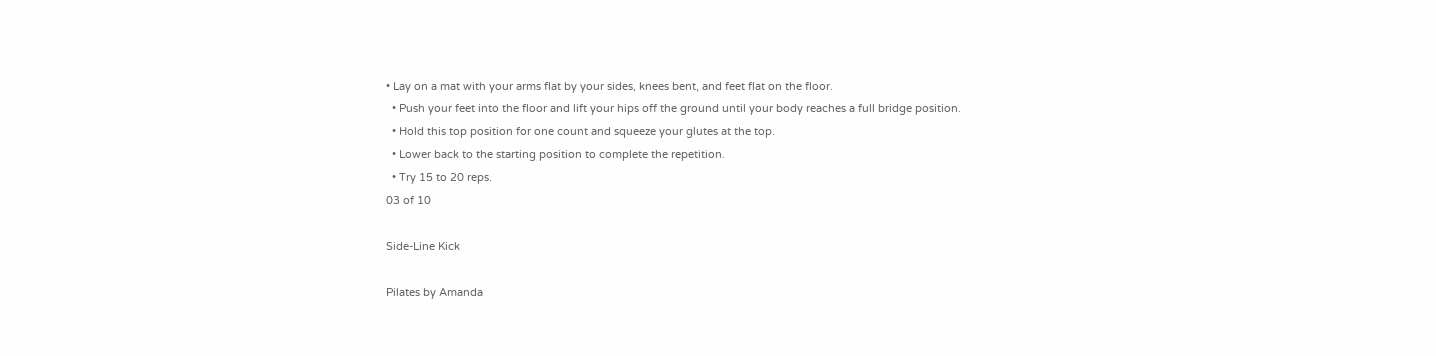• Lay on a mat with your arms flat by your sides, knees bent, and feet flat on the floor.
  • Push your feet into the floor and lift your hips off the ground until your body reaches a full bridge position.
  • Hold this top position for one count and squeeze your glutes at the top.
  • Lower back to the starting position to complete the repetition.
  • Try 15 to 20 reps.
03 of 10

Side-Line Kick

Pilates by Amanda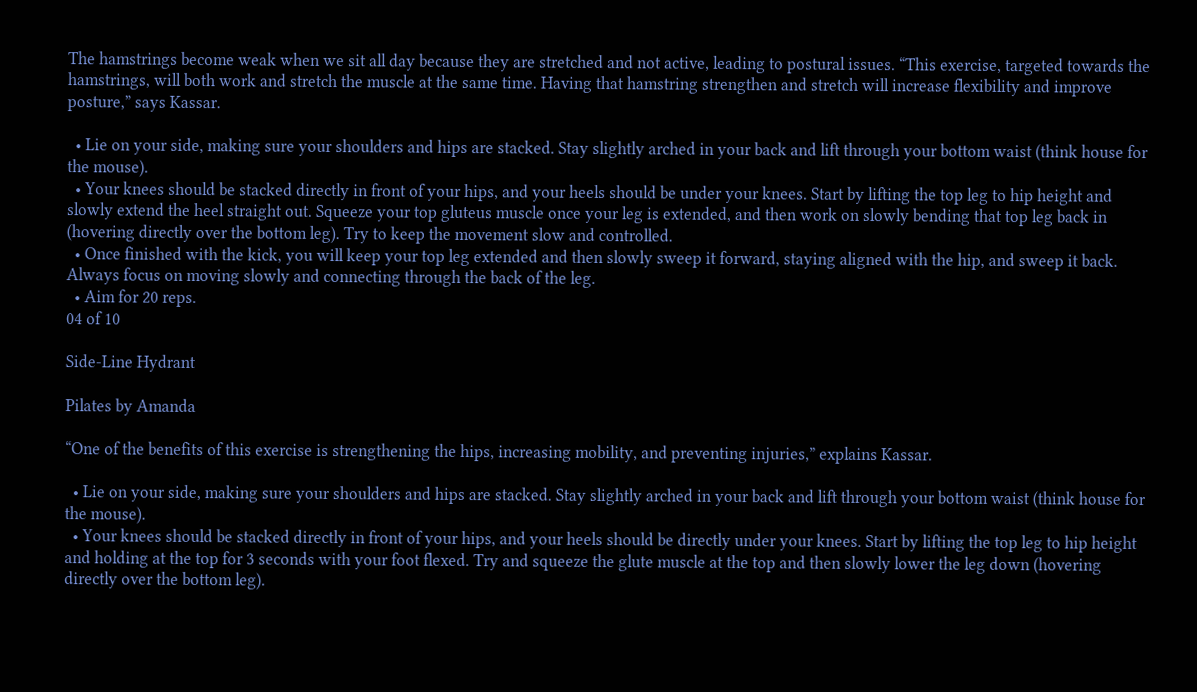The hamstrings become weak when we sit all day because they are stretched and not active, leading to postural issues. “This exercise, targeted towards the hamstrings, will both work and stretch the muscle at the same time. Having that hamstring strengthen and stretch will increase flexibility and improve posture,” says Kassar.

  • Lie on your side, making sure your shoulders and hips are stacked. Stay slightly arched in your back and lift through your bottom waist (think house for the mouse).
  • Your knees should be stacked directly in front of your hips, and your heels should be under your knees. Start by lifting the top leg to hip height and slowly extend the heel straight out. Squeeze your top gluteus muscle once your leg is extended, and then work on slowly bending that top leg back in (hovering directly over the bottom leg). Try to keep the movement slow and controlled.
  • Once finished with the kick, you will keep your top leg extended and then slowly sweep it forward, staying aligned with the hip, and sweep it back. Always focus on moving slowly and connecting through the back of the leg.
  • Aim for 20 reps.
04 of 10

Side-Line Hydrant

Pilates by Amanda

“One of the benefits of this exercise is strengthening the hips, increasing mobility, and preventing injuries,” explains Kassar.

  • Lie on your side, making sure your shoulders and hips are stacked. Stay slightly arched in your back and lift through your bottom waist (think house for the mouse).
  • Your knees should be stacked directly in front of your hips, and your heels should be directly under your knees. Start by lifting the top leg to hip height and holding at the top for 3 seconds with your foot flexed. Try and squeeze the glute muscle at the top and then slowly lower the leg down (hovering directly over the bottom leg).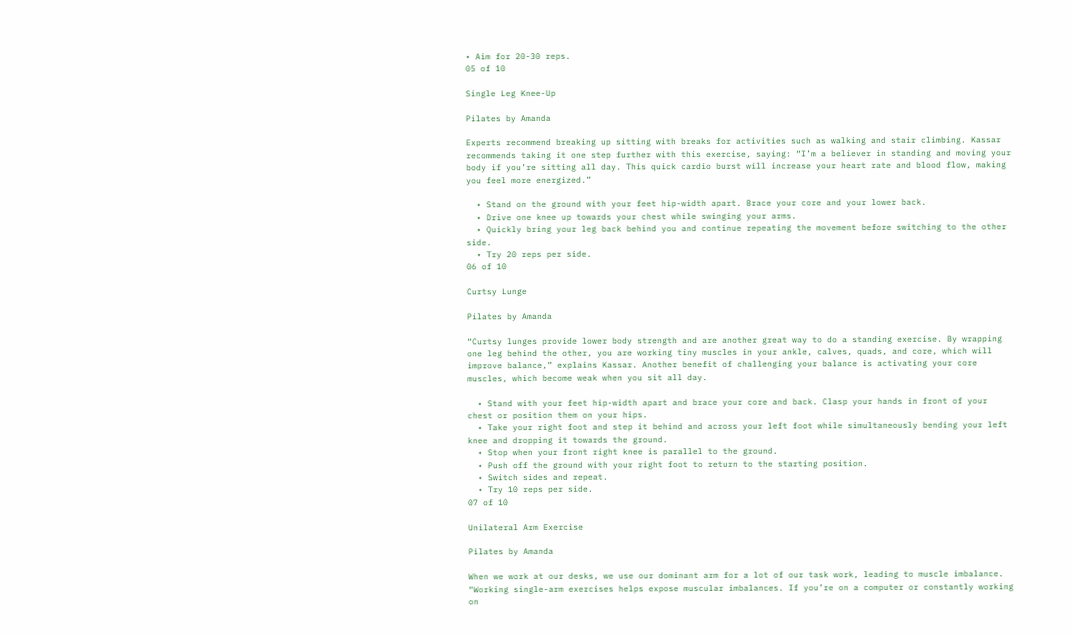• Aim for 20-30 reps.
05 of 10

Single Leg Knee-Up

Pilates by Amanda

Experts recommend breaking up sitting with breaks for activities such as walking and stair climbing. Kassar recommends taking it one step further with this exercise, saying: “I’m a believer in standing and moving your body if you’re sitting all day. This quick cardio burst will increase your heart rate and blood flow, making you feel more energized.”

  • Stand on the ground with your feet hip-width apart. Brace your core and your lower back.
  • Drive one knee up towards your chest while swinging your arms.
  • Quickly bring your leg back behind you and continue repeating the movement before switching to the other side.
  • Try 20 reps per side.
06 of 10

Curtsy Lunge

Pilates by Amanda

“Curtsy lunges provide lower body strength and are another great way to do a standing exercise. By wrapping one leg behind the other, you are working tiny muscles in your ankle, calves, quads, and core, which will improve balance,” explains Kassar. Another benefit of challenging your balance is activating your core muscles, which become weak when you sit all day.

  • Stand with your feet hip-width apart and brace your core and back. Clasp your hands in front of your chest or position them on your hips.
  • Take your right foot and step it behind and across your left foot while simultaneously bending your left knee and dropping it towards the ground.
  • Stop when your front right knee is parallel to the ground.
  • Push off the ground with your right foot to return to the starting position.
  • Switch sides and repeat.
  • Try 10 reps per side.
07 of 10

Unilateral Arm Exercise

Pilates by Amanda

When we work at our desks, we use our dominant arm for a lot of our task work, leading to muscle imbalance. “Working single-arm exercises helps expose muscular imbalances. If you’re on a computer or constantly working on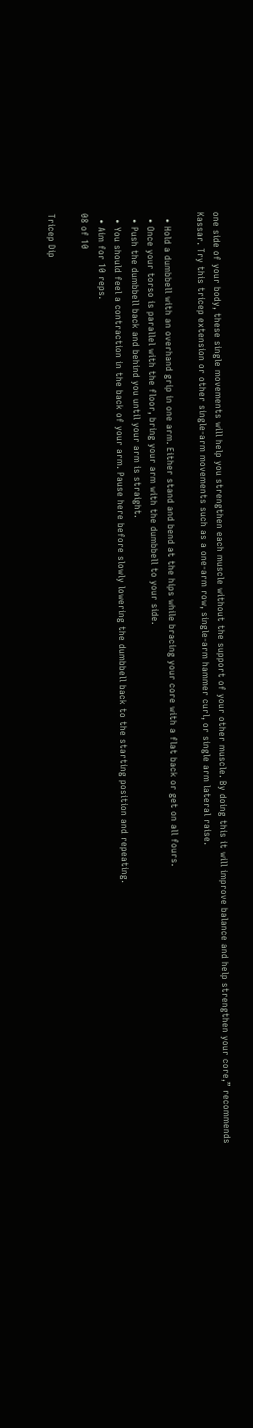one side of your body, these single movements will help you strengthen each muscle without the support of your other muscle. By doing this it will improve balance and help strengthen your core,” recommends Kassar. Try this tricep extension or other single-arm movements such as a one-arm row, single-arm hammer curl, or single arm lateral raise.

  • Hold a dumbbell with an overhand grip in one arm. Either stand and bend at the hips while bracing your core with a flat back or get on all fours.
  • Once your torso is parallel with the floor, bring your arm with the dumbbell to your side.
  • Push the dumbbell back and behind you until your arm is straight.
  • You should feel a contraction in the back of your arm. Pause here before slowly lowering the dumbbell back to the starting position and repeating.
  • Aim for 10 reps.
08 of 10

Tricep Dip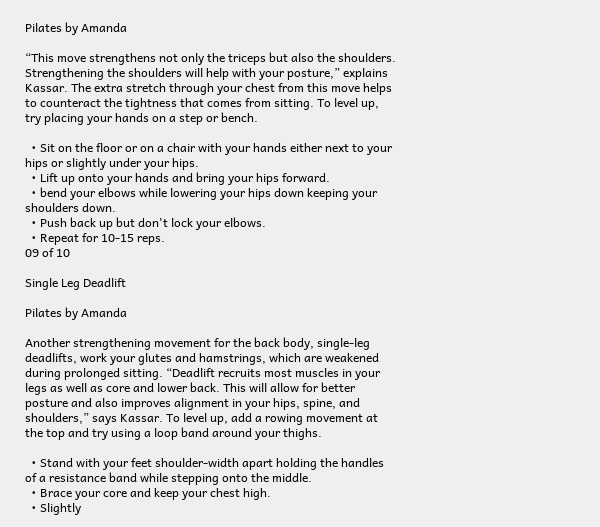Pilates by Amanda

“This move strengthens not only the triceps but also the shoulders. Strengthening the shoulders will help with your posture,” explains Kassar. The extra stretch through your chest from this move helps to counteract the tightness that comes from sitting. To level up, try placing your hands on a step or bench.

  • Sit on the floor or on a chair with your hands either next to your hips or slightly under your hips.
  • Lift up onto your hands and bring your hips forward.
  • bend your elbows while lowering your hips down keeping your shoulders down.
  • Push back up but don't lock your elbows.
  • Repeat for 10-15 reps.
09 of 10

Single Leg Deadlift

Pilates by Amanda

Another strengthening movement for the back body, single-leg deadlifts, work your glutes and hamstrings, which are weakened during prolonged sitting. “Deadlift recruits most muscles in your legs as well as core and lower back. This will allow for better posture and also improves alignment in your hips, spine, and shoulders,” says Kassar. To level up, add a rowing movement at the top and try using a loop band around your thighs.

  • Stand with your feet shoulder-width apart holding the handles of a resistance band while stepping onto the middle.
  • Brace your core and keep your chest high.
  • Slightly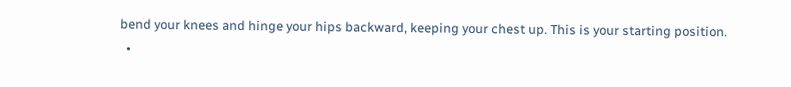bend your knees and hinge your hips backward, keeping your chest up. This is your starting position.
  •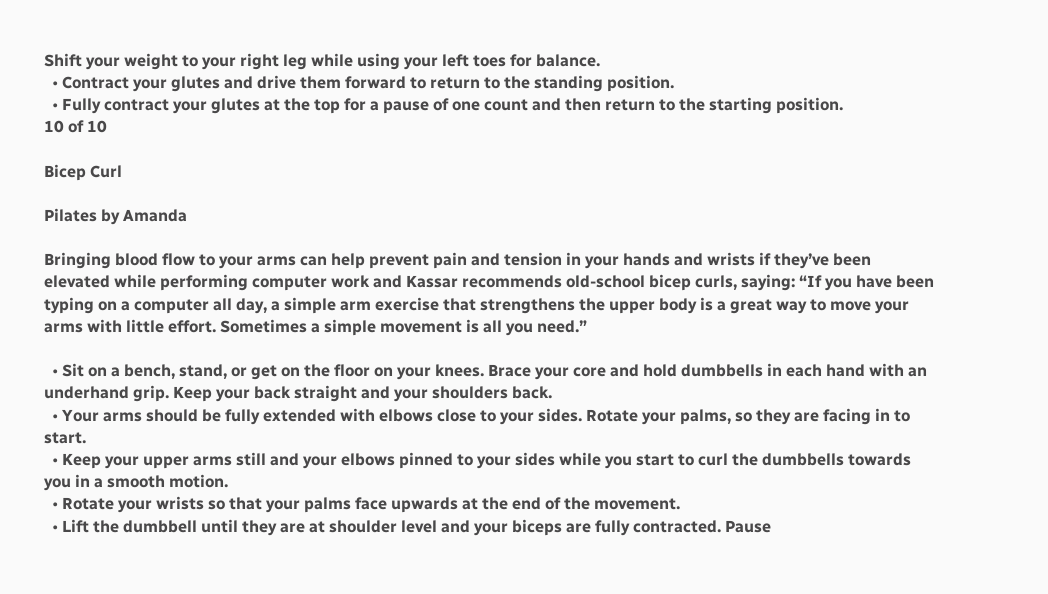Shift your weight to your right leg while using your left toes for balance.
  • Contract your glutes and drive them forward to return to the standing position.
  • Fully contract your glutes at the top for a pause of one count and then return to the starting position.
10 of 10

Bicep Curl

Pilates by Amanda

Bringing blood flow to your arms can help prevent pain and tension in your hands and wrists if they’ve been elevated while performing computer work and Kassar recommends old-school bicep curls, saying: “If you have been typing on a computer all day, a simple arm exercise that strengthens the upper body is a great way to move your arms with little effort. Sometimes a simple movement is all you need.”

  • Sit on a bench, stand, or get on the floor on your knees. Brace your core and hold dumbbells in each hand with an underhand grip. Keep your back straight and your shoulders back.
  • Your arms should be fully extended with elbows close to your sides. Rotate your palms, so they are facing in to start.
  • Keep your upper arms still and your elbows pinned to your sides while you start to curl the dumbbells towards you in a smooth motion.
  • Rotate your wrists so that your palms face upwards at the end of the movement.
  • Lift the dumbbell until they are at shoulder level and your biceps are fully contracted. Pause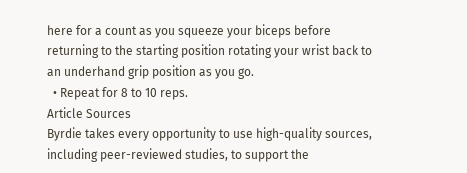here for a count as you squeeze your biceps before returning to the starting position rotating your wrist back to an underhand grip position as you go.
  • Repeat for 8 to 10 reps.
Article Sources
Byrdie takes every opportunity to use high-quality sources, including peer-reviewed studies, to support the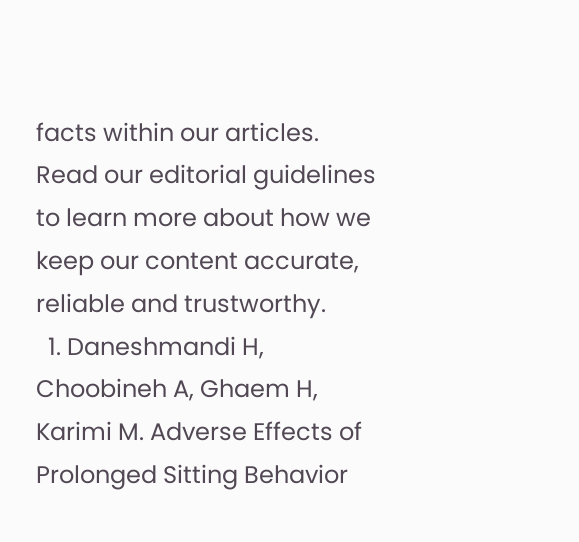facts within our articles. Read our editorial guidelines to learn more about how we keep our content accurate, reliable and trustworthy.
  1. Daneshmandi H, Choobineh A, Ghaem H, Karimi M. Adverse Effects of Prolonged Sitting Behavior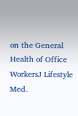on the General Health of Office WorkersJ Lifestyle Med.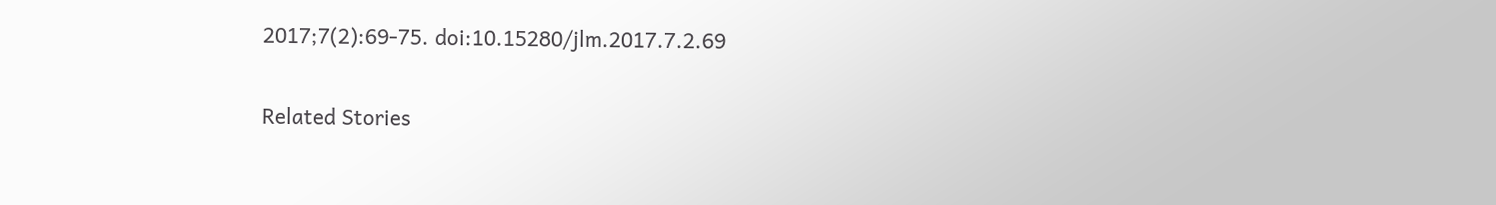2017;7(2):69-75. doi:10.15280/jlm.2017.7.2.69

Related Stories